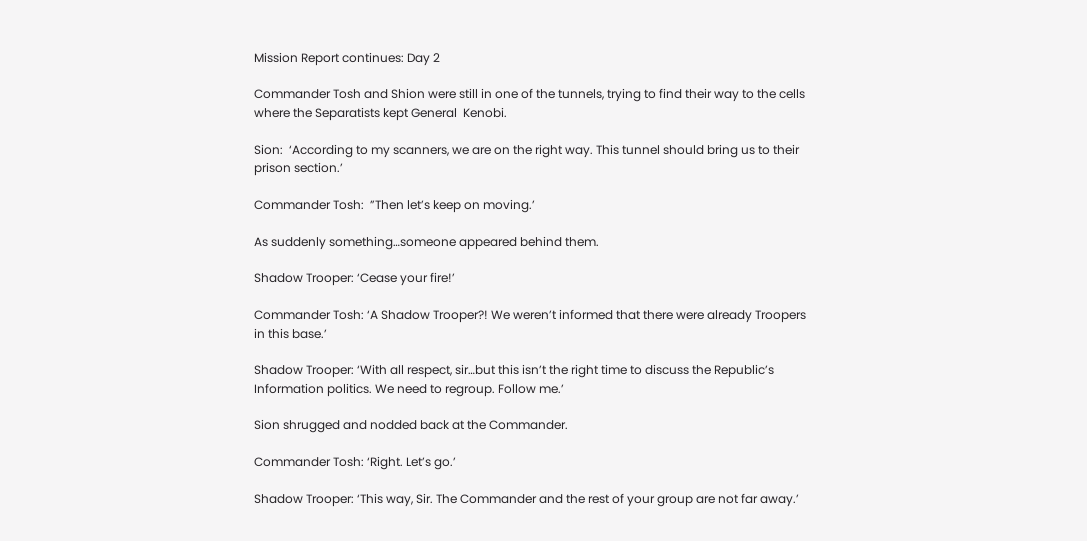Mission Report continues: Day 2

Commander Tosh and Shion were still in one of the tunnels, trying to find their way to the cells where the Separatists kept General  Kenobi.

Sion:  ‘According to my scanners, we are on the right way. This tunnel should bring us to their prison section.’

Commander Tosh:  ”Then let’s keep on moving.’

As suddenly something…someone appeared behind them.

Shadow Trooper: ‘Cease your fire!’

Commander Tosh: ‘A Shadow Trooper?! We weren’t informed that there were already Troopers in this base.’

Shadow Trooper: ‘With all respect, sir…but this isn’t the right time to discuss the Republic’s Information politics. We need to regroup. Follow me.’

Sion shrugged and nodded back at the Commander.

Commander Tosh: ‘Right. Let’s go.’

Shadow Trooper: ‘This way, Sir. The Commander and the rest of your group are not far away.’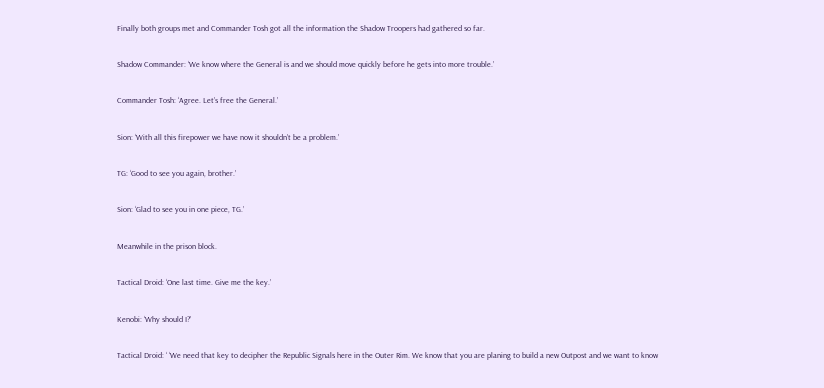Finally both groups met and Commander Tosh got all the information the Shadow Troopers had gathered so far.

Shadow Commander: ‘We know where the General is and we should move quickly before he gets into more trouble.’

Commander Tosh: ‘Agree. Let’s free the General.’

Sion: ‘With all this firepower we have now it shouldn’t be a problem.’

TG: ‘Good to see you again, brother.’

Sion: ‘Glad to see you in one piece, TG.’

Meanwhile in the prison block.

Tactical Droid: ‘One last time. Give me the key.’

Kenobi: ‘Why should I?’

Tactical Droid: ‘ ‘We need that key to decipher the Republic Signals here in the Outer Rim. We know that you are planing to build a new Outpost and we want to know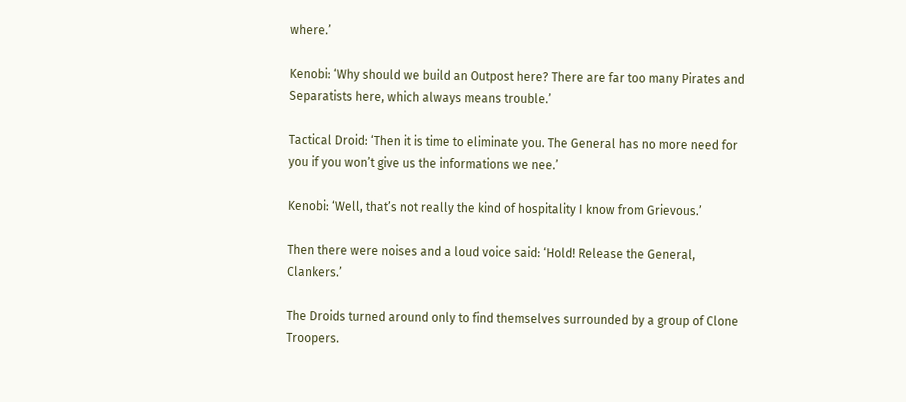where.’

Kenobi: ‘Why should we build an Outpost here? There are far too many Pirates and Separatists here, which always means trouble.’

Tactical Droid: ‘Then it is time to eliminate you. The General has no more need for you if you won’t give us the informations we nee.’

Kenobi: ‘Well, that’s not really the kind of hospitality I know from Grievous.’

Then there were noises and a loud voice said: ‘Hold! Release the General, Clankers.’

The Droids turned around only to find themselves surrounded by a group of Clone Troopers.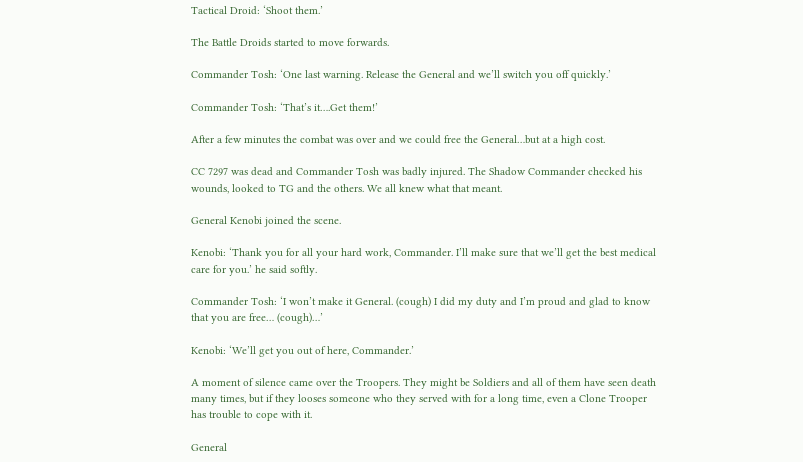Tactical Droid: ‘Shoot them.’

The Battle Droids started to move forwards.

Commander Tosh: ‘One last warning. Release the General and we’ll switch you off quickly.’

Commander Tosh: ‘That’s it….Get them!’

After a few minutes the combat was over and we could free the General…but at a high cost.

CC 7297 was dead and Commander Tosh was badly injured. The Shadow Commander checked his wounds, looked to TG and the others. We all knew what that meant.

General Kenobi joined the scene.

Kenobi: ‘Thank you for all your hard work, Commander. I’ll make sure that we’ll get the best medical care for you.’ he said softly.

Commander Tosh: ‘I won’t make it General. (cough) I did my duty and I’m proud and glad to know that you are free… (cough)…’

Kenobi: ‘We’ll get you out of here, Commander.’

A moment of silence came over the Troopers. They might be Soldiers and all of them have seen death many times, but if they looses someone who they served with for a long time, even a Clone Trooper has trouble to cope with it.

General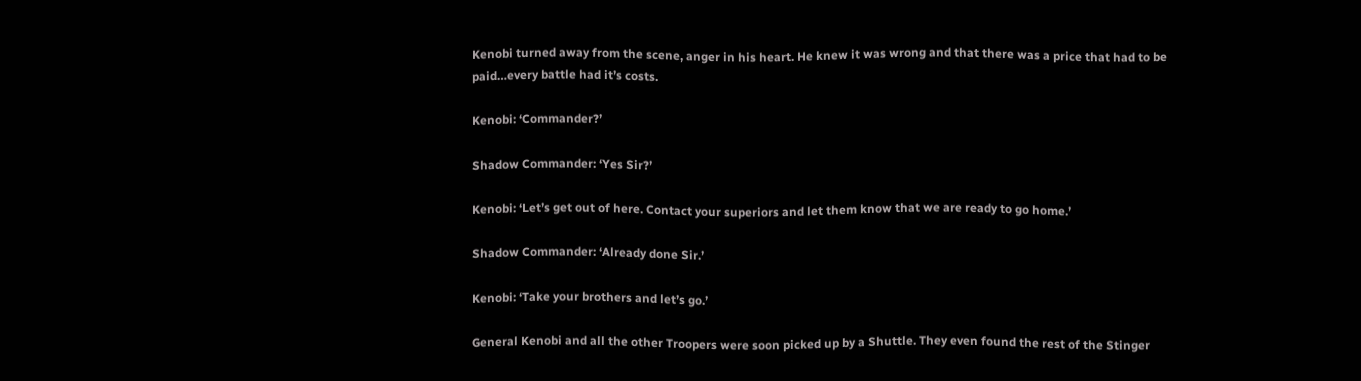Kenobi turned away from the scene, anger in his heart. He knew it was wrong and that there was a price that had to be paid…every battle had it’s costs.

Kenobi: ‘Commander?’

Shadow Commander: ‘Yes Sir?’

Kenobi: ‘Let’s get out of here. Contact your superiors and let them know that we are ready to go home.’

Shadow Commander: ‘Already done Sir.’

Kenobi: ‘Take your brothers and let’s go.’

General Kenobi and all the other Troopers were soon picked up by a Shuttle. They even found the rest of the Stinger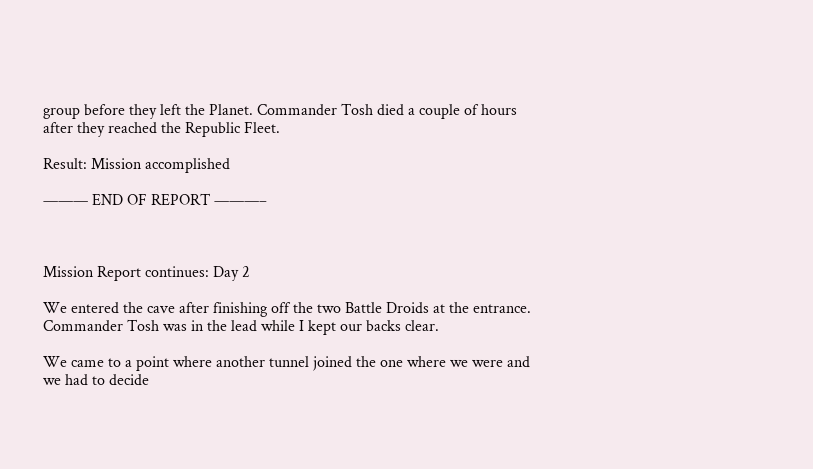group before they left the Planet. Commander Tosh died a couple of hours after they reached the Republic Fleet.

Result: Mission accomplished

——— END OF REPORT ———–



Mission Report continues: Day 2

We entered the cave after finishing off the two Battle Droids at the entrance. Commander Tosh was in the lead while I kept our backs clear.

We came to a point where another tunnel joined the one where we were and we had to decide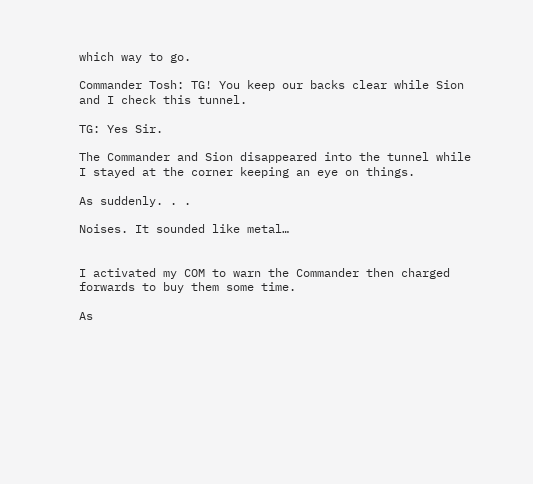which way to go.

Commander Tosh: TG! You keep our backs clear while Sion and I check this tunnel.

TG: Yes Sir.

The Commander and Sion disappeared into the tunnel while I stayed at the corner keeping an eye on things.

As suddenly. . .

Noises. It sounded like metal…


I activated my COM to warn the Commander then charged forwards to buy them some time.

As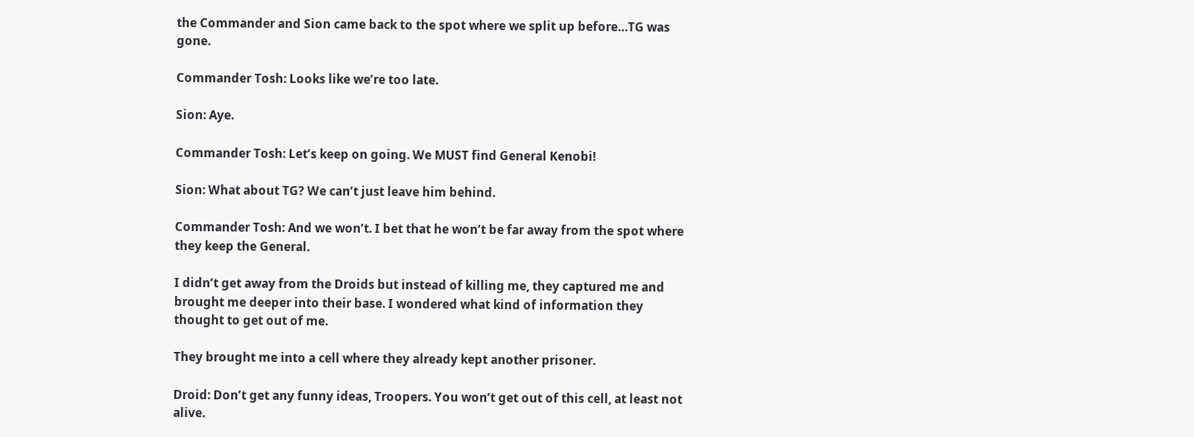the Commander and Sion came back to the spot where we split up before…TG was gone.

Commander Tosh: Looks like we’re too late.

Sion: Aye.

Commander Tosh: Let’s keep on going. We MUST find General Kenobi!

Sion: What about TG? We can’t just leave him behind.

Commander Tosh: And we won’t. I bet that he won’t be far away from the spot where they keep the General.

I didn’t get away from the Droids but instead of killing me, they captured me and brought me deeper into their base. I wondered what kind of information they thought to get out of me.

They brought me into a cell where they already kept another prisoner.

Droid: Don’t get any funny ideas, Troopers. You won’t get out of this cell, at least not alive.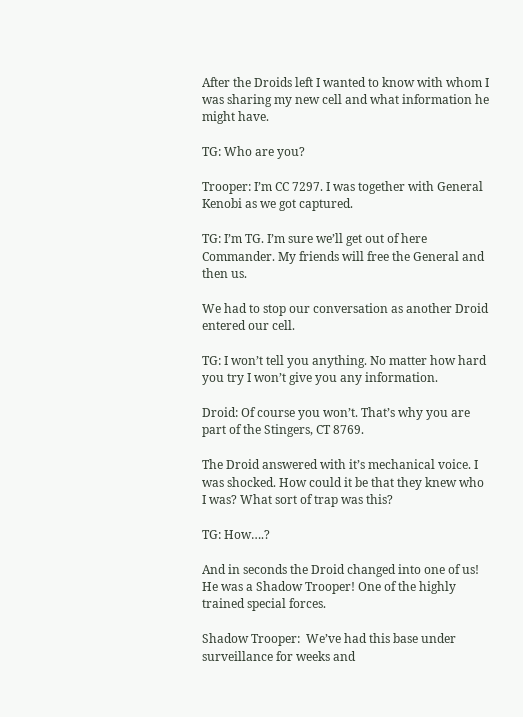After the Droids left I wanted to know with whom I was sharing my new cell and what information he might have.

TG: Who are you?

Trooper: I’m CC 7297. I was together with General Kenobi as we got captured.

TG: I’m TG. I’m sure we’ll get out of here Commander. My friends will free the General and then us.

We had to stop our conversation as another Droid entered our cell.

TG: I won’t tell you anything. No matter how hard you try I won’t give you any information.

Droid: Of course you won’t. That’s why you are part of the Stingers, CT 8769.

The Droid answered with it’s mechanical voice. I was shocked. How could it be that they knew who I was? What sort of trap was this?

TG: How….?

And in seconds the Droid changed into one of us! He was a Shadow Trooper! One of the highly trained special forces.

Shadow Trooper:  We’ve had this base under surveillance for weeks and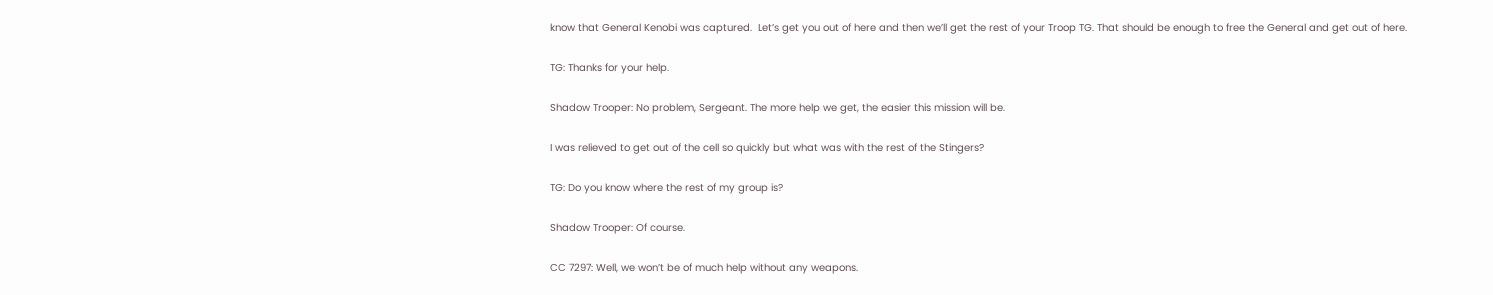know that General Kenobi was captured.  Let’s get you out of here and then we’ll get the rest of your Troop TG. That should be enough to free the General and get out of here.

TG: Thanks for your help.

Shadow Trooper: No problem, Sergeant. The more help we get, the easier this mission will be.

I was relieved to get out of the cell so quickly but what was with the rest of the Stingers?

TG: Do you know where the rest of my group is?

Shadow Trooper: Of course.

CC 7297: Well, we won’t be of much help without any weapons.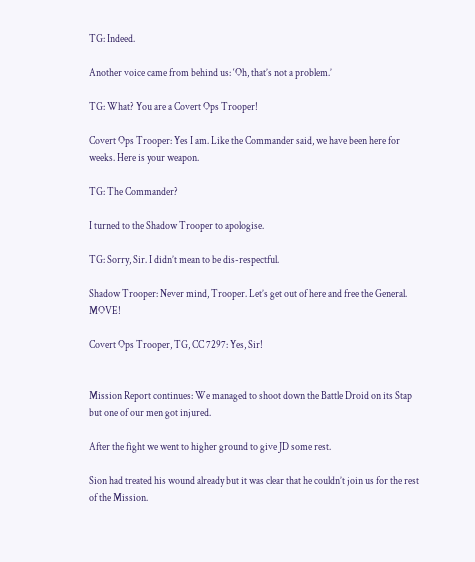TG: Indeed.

Another voice came from behind us: ‘Oh, that’s not a problem.’

TG: What? You are a Covert Ops Trooper!

Covert Ops Trooper: Yes I am. Like the Commander said, we have been here for weeks. Here is your weapon.

TG: The Commander?

I turned to the Shadow Trooper to apologise.

TG: Sorry, Sir. I didn’t mean to be dis-respectful.

Shadow Trooper: Never mind, Trooper. Let’s get out of here and free the General. MOVE!

Covert Ops Trooper, TG, CC 7297: Yes, Sir!


Mission Report continues: We managed to shoot down the Battle Droid on its Stap but one of our men got injured.

After the fight we went to higher ground to give JD some rest.

Sion had treated his wound already but it was clear that he couldn’t join us for the rest of the Mission.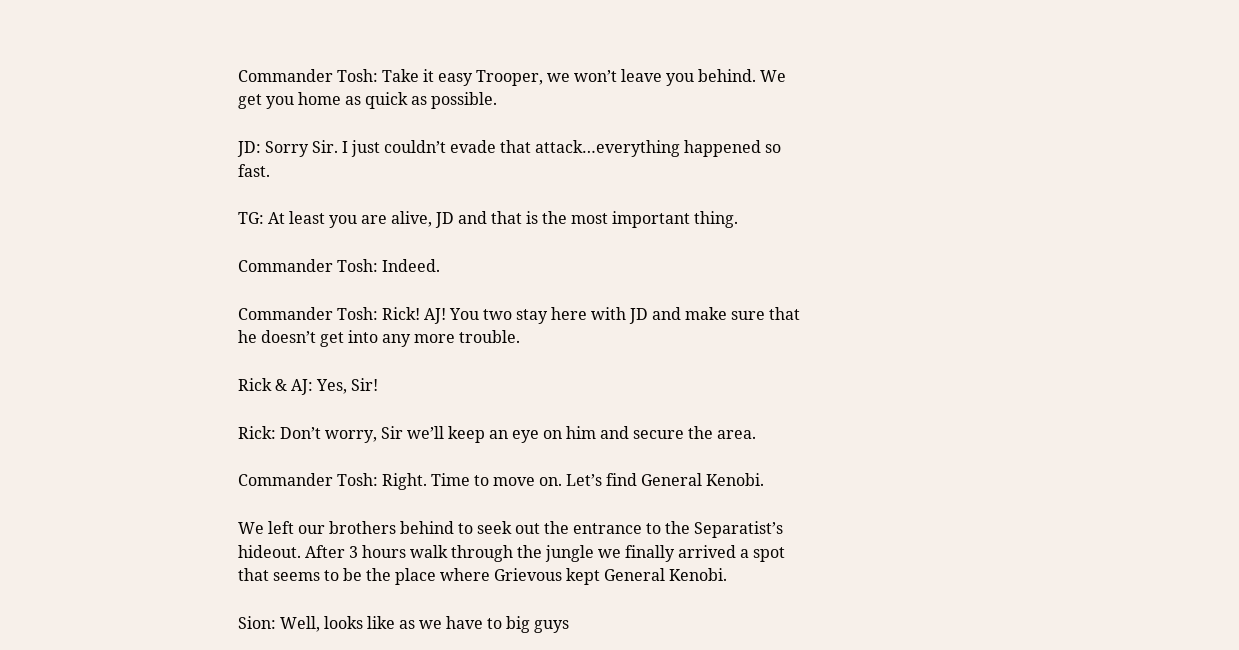Commander Tosh: Take it easy Trooper, we won’t leave you behind. We get you home as quick as possible.

JD: Sorry Sir. I just couldn’t evade that attack…everything happened so fast.

TG: At least you are alive, JD and that is the most important thing.

Commander Tosh: Indeed.

Commander Tosh: Rick! AJ! You two stay here with JD and make sure that he doesn’t get into any more trouble.

Rick & AJ: Yes, Sir!

Rick: Don’t worry, Sir we’ll keep an eye on him and secure the area.

Commander Tosh: Right. Time to move on. Let’s find General Kenobi.

We left our brothers behind to seek out the entrance to the Separatist’s hideout. After 3 hours walk through the jungle we finally arrived a spot that seems to be the place where Grievous kept General Kenobi.

Sion: Well, looks like as we have to big guys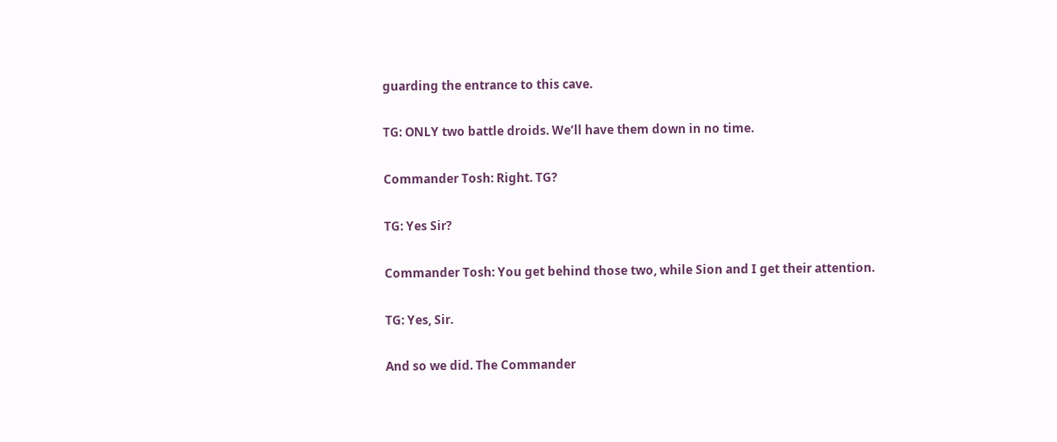guarding the entrance to this cave.

TG: ONLY two battle droids. We’ll have them down in no time.

Commander Tosh: Right. TG?

TG: Yes Sir?

Commander Tosh: You get behind those two, while Sion and I get their attention.

TG: Yes, Sir.

And so we did. The Commander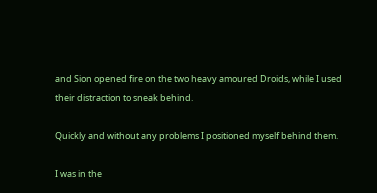and Sion opened fire on the two heavy amoured Droids, while I used their distraction to sneak behind.

Quickly and without any problems I positioned myself behind them.

I was in the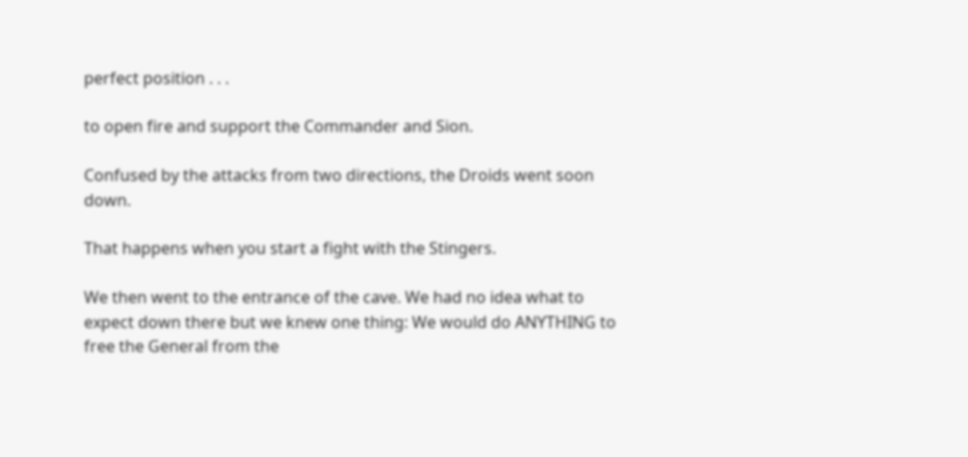perfect position . . .

to open fire and support the Commander and Sion.

Confused by the attacks from two directions, the Droids went soon down.

That happens when you start a fight with the Stingers.

We then went to the entrance of the cave. We had no idea what to expect down there but we knew one thing: We would do ANYTHING to free the General from the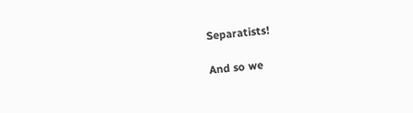Separatists!

And so we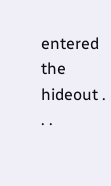entered the hideout . . .